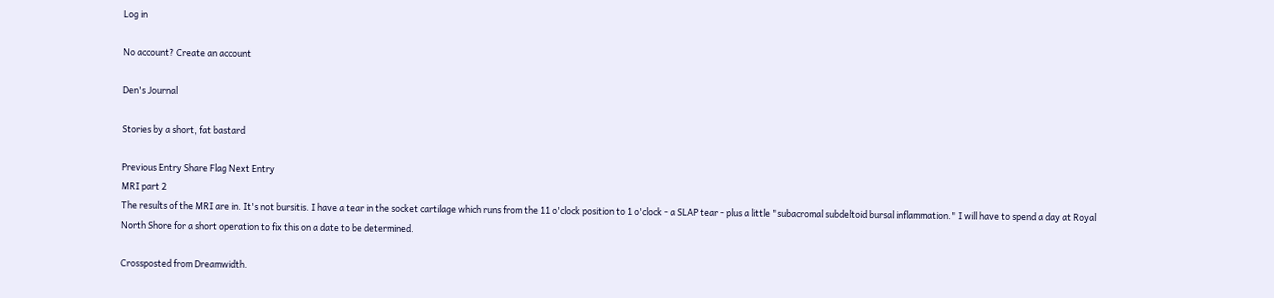Log in

No account? Create an account

Den's Journal

Stories by a short, fat bastard

Previous Entry Share Flag Next Entry
MRI part 2
The results of the MRI are in. It's not bursitis. I have a tear in the socket cartilage which runs from the 11 o'clock position to 1 o'clock - a SLAP tear - plus a little "subacromal subdeltoid bursal inflammation." I will have to spend a day at Royal North Shore for a short operation to fix this on a date to be determined.

Crossposted from Dreamwidth.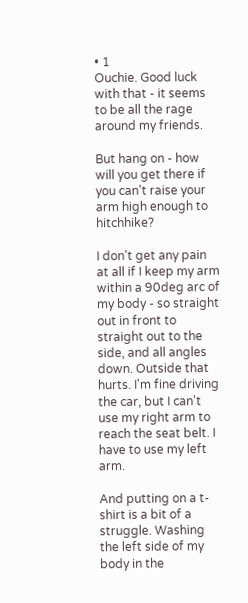• 1
Ouchie. Good luck with that - it seems to be all the rage around my friends.

But hang on - how will you get there if you can't raise your arm high enough to hitchhike?

I don't get any pain at all if I keep my arm within a 90deg arc of my body - so straight out in front to straight out to the side, and all angles down. Outside that hurts. I'm fine driving the car, but I can't use my right arm to reach the seat belt. I have to use my left arm.

And putting on a t-shirt is a bit of a struggle. Washing the left side of my body in the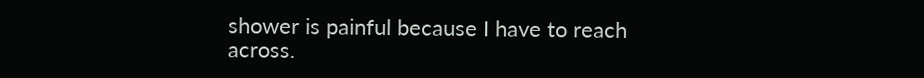shower is painful because I have to reach across.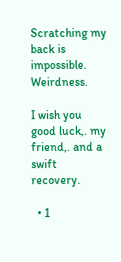Scratching my back is impossible. Weirdness.

I wish you good luck,. my friend,. and a swift recovery.

  • 1